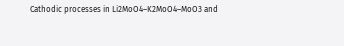Cathodic processes in Li2MoO4–K2MoO4–MoO3 and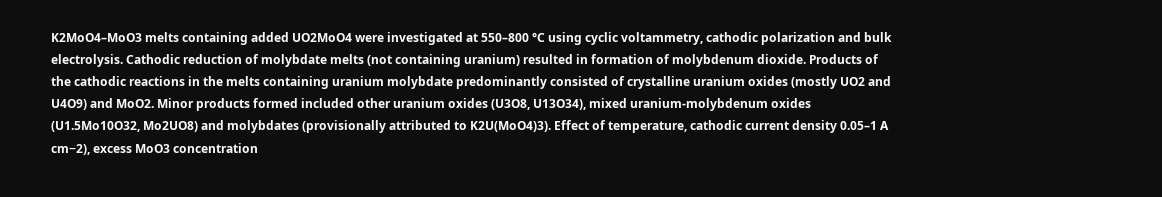K2MoO4–MoO3 melts containing added UO2MoO4 were investigated at 550–800 °C using cyclic voltammetry, cathodic polarization and bulk electrolysis. Cathodic reduction of molybdate melts (not containing uranium) resulted in formation of molybdenum dioxide. Products of the cathodic reactions in the melts containing uranium molybdate predominantly consisted of crystalline uranium oxides (mostly UO2 and U4O9) and MoO2. Minor products formed included other uranium oxides (U3O8, U13O34), mixed uranium-molybdenum oxides (U1.5Mo10O32, Mo2UO8) and molybdates (provisionally attributed to K2U(MoO4)3). Effect of temperature, cathodic current density 0.05–1 A cm−2), excess MoO3 concentration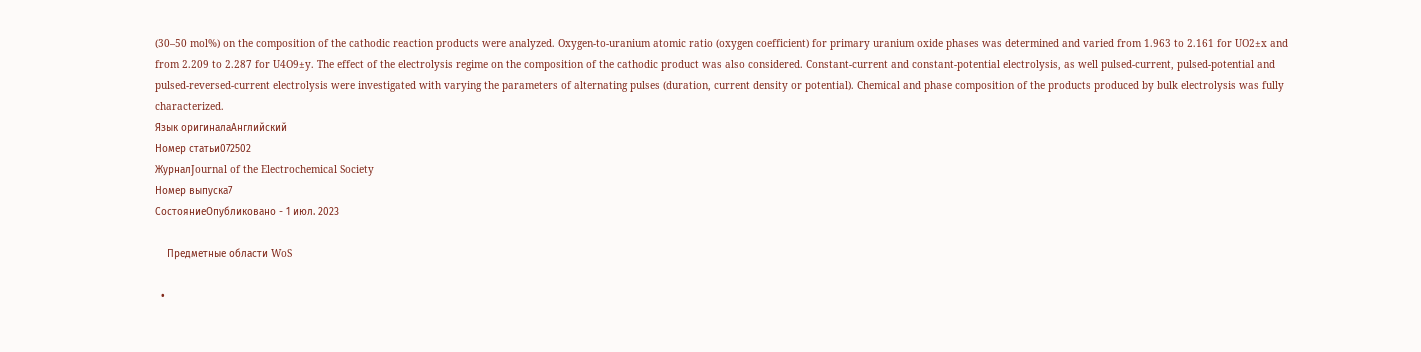(30–50 mol%) on the composition of the cathodic reaction products were analyzed. Oxygen-to-uranium atomic ratio (oxygen coefficient) for primary uranium oxide phases was determined and varied from 1.963 to 2.161 for UO2±x and from 2.209 to 2.287 for U4O9±y. The effect of the electrolysis regime on the composition of the cathodic product was also considered. Constant-current and constant-potential electrolysis, as well pulsed-current, pulsed-potential and pulsed-reversed-current electrolysis were investigated with varying the parameters of alternating pulses (duration, current density or potential). Chemical and phase composition of the products produced by bulk electrolysis was fully characterized.
Язык оригиналаАнглийский
Номер статьи072502
ЖурналJournal of the Electrochemical Society
Номер выпуска7
СостояниеОпубликовано - 1 июл. 2023

    Предметные области WoS

  •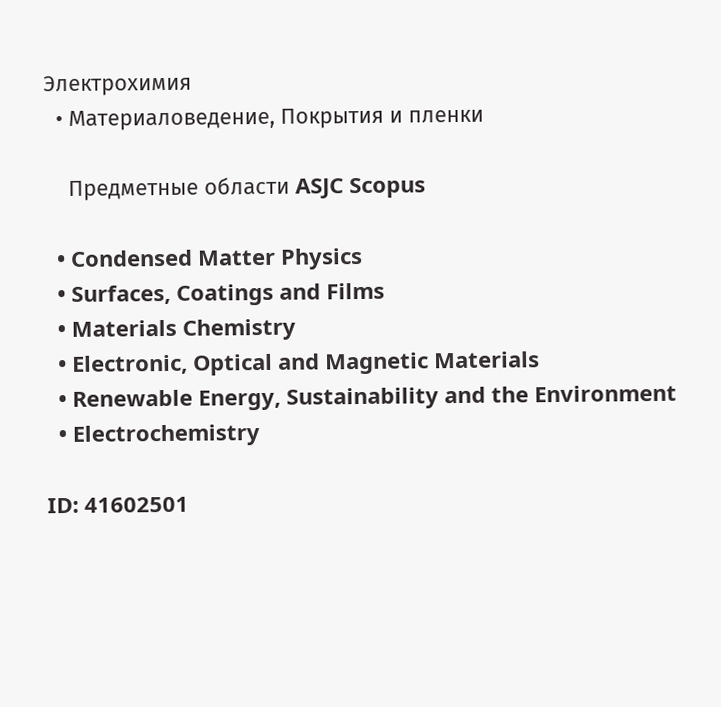Электрохимия
  • Материаловедение, Покрытия и пленки

    Предметные области ASJC Scopus

  • Condensed Matter Physics
  • Surfaces, Coatings and Films
  • Materials Chemistry
  • Electronic, Optical and Magnetic Materials
  • Renewable Energy, Sustainability and the Environment
  • Electrochemistry

ID: 41602501